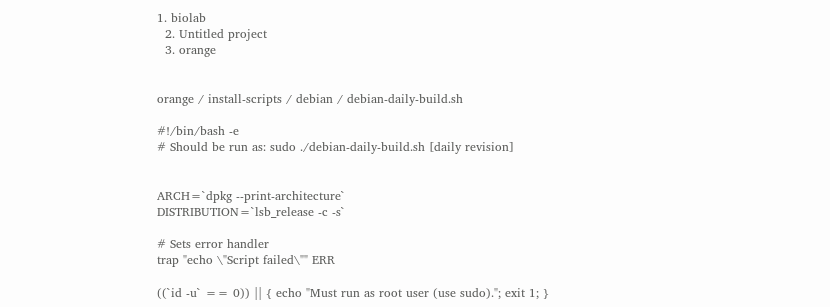1. biolab
  2. Untitled project
  3. orange


orange / install-scripts / debian / debian-daily-build.sh

#!/bin/bash -e
# Should be run as: sudo ./debian-daily-build.sh [daily revision]


ARCH=`dpkg --print-architecture`
DISTRIBUTION=`lsb_release -c -s`

# Sets error handler
trap "echo \"Script failed\"" ERR

((`id -u` == 0)) || { echo "Must run as root user (use sudo)."; exit 1; }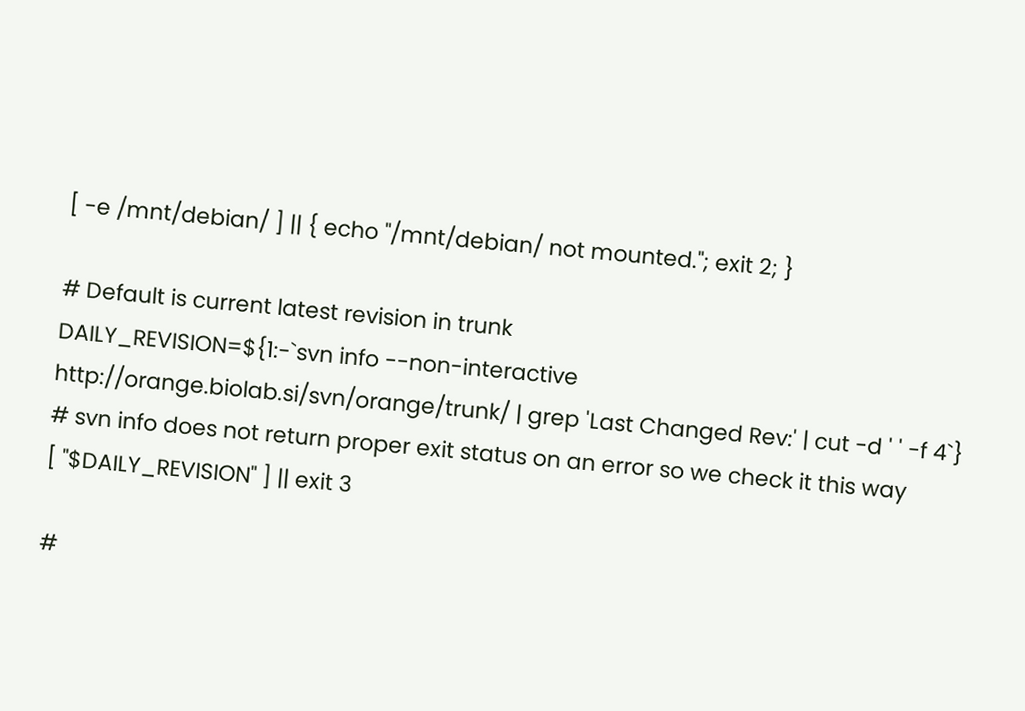[ -e /mnt/debian/ ] || { echo "/mnt/debian/ not mounted."; exit 2; }

# Default is current latest revision in trunk
DAILY_REVISION=${1:-`svn info --non-interactive http://orange.biolab.si/svn/orange/trunk/ | grep 'Last Changed Rev:' | cut -d ' ' -f 4`}
# svn info does not return proper exit status on an error so we check it this way
[ "$DAILY_REVISION" ] || exit 3

#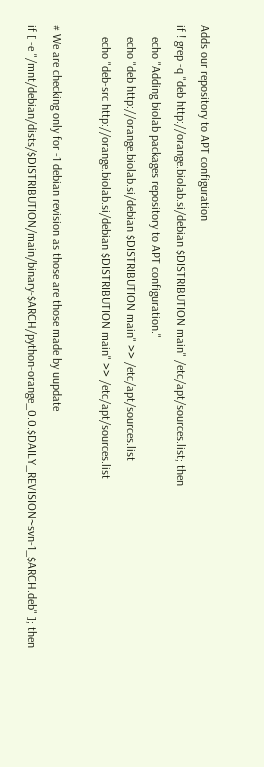Adds our repository to APT configuration
if ! grep -q "deb http://orange.biolab.si/debian $DISTRIBUTION main" /etc/apt/sources.list; then
    echo "Adding biolab packages repository to APT configuration."
    echo "deb http://orange.biolab.si/debian $DISTRIBUTION main" >> /etc/apt/sources.list
    echo "deb-src http://orange.biolab.si/debian $DISTRIBUTION main" >> /etc/apt/sources.list

# We are checking only for -1 debian revision as those are those made by uupdate
if [ -e "/mnt/debian/dists/$DISTRIBUTION/main/binary-$ARCH/python-orange_0.0.$DAILY_REVISION~svn-1_$ARCH.deb" ]; then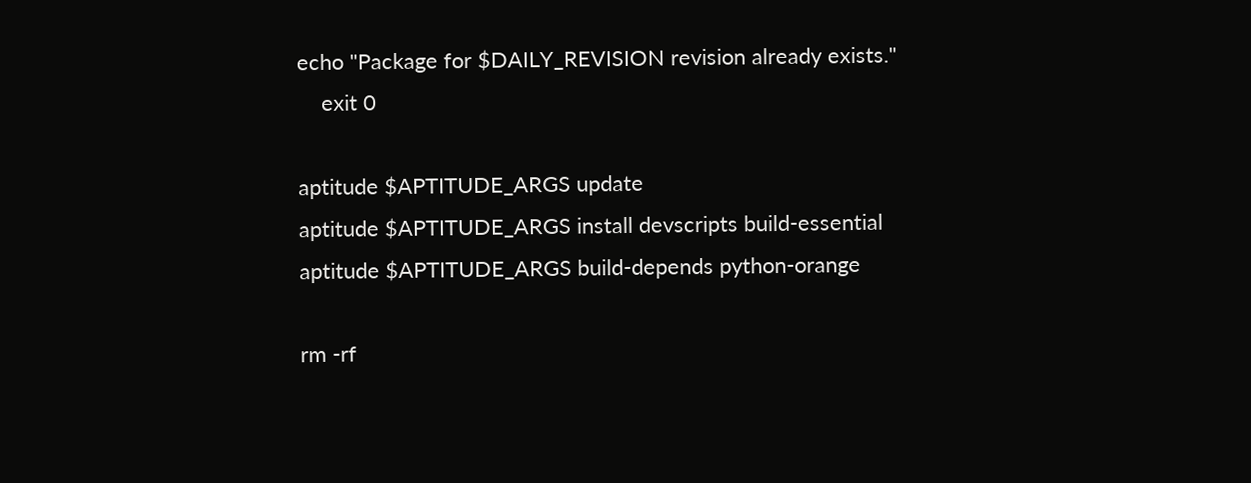echo "Package for $DAILY_REVISION revision already exists."
    exit 0

aptitude $APTITUDE_ARGS update
aptitude $APTITUDE_ARGS install devscripts build-essential
aptitude $APTITUDE_ARGS build-depends python-orange

rm -rf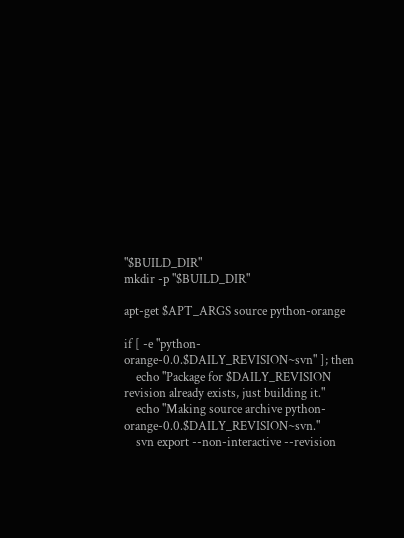"$BUILD_DIR"
mkdir -p "$BUILD_DIR"

apt-get $APT_ARGS source python-orange

if [ -e "python-orange-0.0.$DAILY_REVISION~svn" ]; then
    echo "Package for $DAILY_REVISION revision already exists, just building it."
    echo "Making source archive python-orange-0.0.$DAILY_REVISION~svn."
    svn export --non-interactive --revision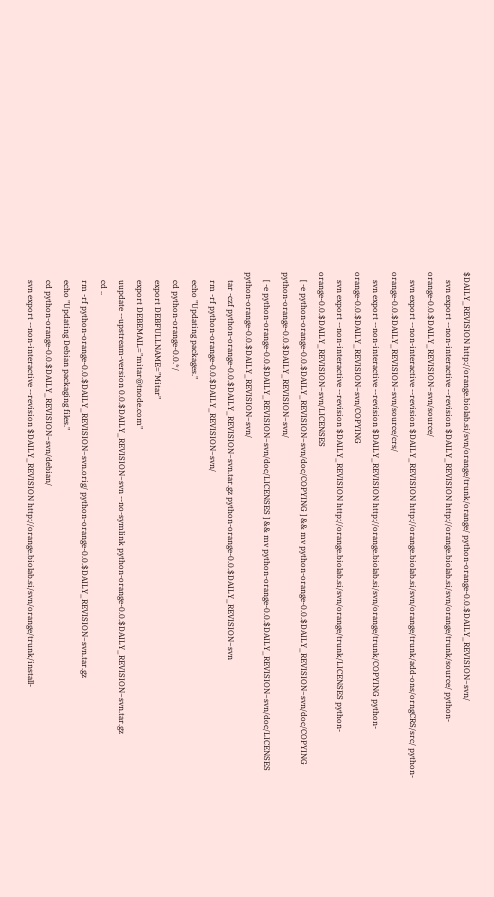$DAILY_REVISION http://orange.biolab.si/svn/orange/trunk/orange/ python-orange-0.0.$DAILY_REVISION~svn/
    svn export --non-interactive --revision $DAILY_REVISION http://orange.biolab.si/svn/orange/trunk/source/ python-orange-0.0.$DAILY_REVISION~svn/source/
    svn export --non-interactive --revision $DAILY_REVISION http://orange.biolab.si/svn/orange/trunk/add-ons/orngCRS/src/ python-orange-0.0.$DAILY_REVISION~svn/source/crs/
    svn export --non-interactive --revision $DAILY_REVISION http://orange.biolab.si/svn/orange/trunk/COPYING python-orange-0.0.$DAILY_REVISION~svn/COPYING
    svn export --non-interactive --revision $DAILY_REVISION http://orange.biolab.si/svn/orange/trunk/LICENSES python-orange-0.0.$DAILY_REVISION~svn/LICENSES
    [ -e python-orange-0.0.$DAILY_REVISION~svn/doc/COPYING ] && mv python-orange-0.0.$DAILY_REVISION~svn/doc/COPYING python-orange-0.0.$DAILY_REVISION~svn/
    [ -e python-orange-0.0.$DAILY_REVISION~svn/doc/LICENSES ] && mv python-orange-0.0.$DAILY_REVISION~svn/doc/LICENSES python-orange-0.0.$DAILY_REVISION~svn/
    tar -czf python-orange-0.0.$DAILY_REVISION~svn.tar.gz python-orange-0.0.$DAILY_REVISION~svn
    rm -rf python-orange-0.0.$DAILY_REVISION~svn/
    echo "Updating packages."
    cd python-orange-0.0.*/
    export DEBFULLNAME="Mitar"
    export DEBEMAIL="mitar@tnode.com"
    uupdate --upstream-version 0.0.$DAILY_REVISION~svn --no-symlink python-orange-0.0.$DAILY_REVISION~svn.tar.gz
    cd ..
    rm -rf python-orange-0.0.$DAILY_REVISION~svn.orig/ python-orange-0.0.$DAILY_REVISION~svn.tar.gz
    echo "Updating Debian packaging files."
    cd python-orange-0.0.$DAILY_REVISION~svn/debian/
    svn export --non-interactive --revision $DAILY_REVISION http://orange.biolab.si/svn/orange/trunk/install-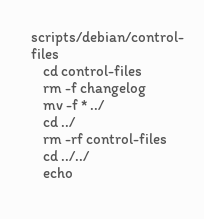scripts/debian/control-files
    cd control-files
    rm -f changelog
    mv -f * ../
    cd ../
    rm -rf control-files
    cd ../../
    echo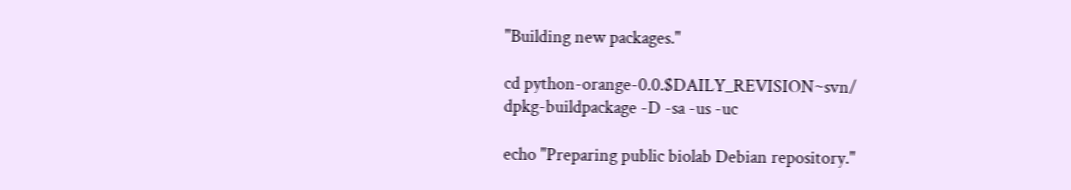"Building new packages."

cd python-orange-0.0.$DAILY_REVISION~svn/
dpkg-buildpackage -D -sa -us -uc

echo "Preparing public biolab Debian repository."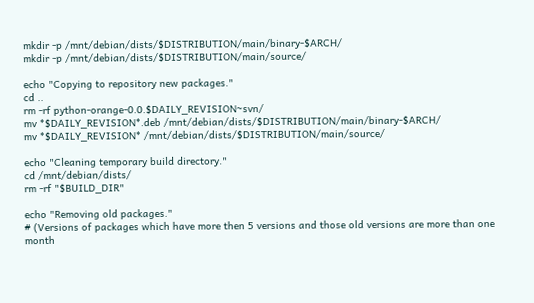mkdir -p /mnt/debian/dists/$DISTRIBUTION/main/binary-$ARCH/
mkdir -p /mnt/debian/dists/$DISTRIBUTION/main/source/

echo "Copying to repository new packages."
cd ..
rm -rf python-orange-0.0.$DAILY_REVISION~svn/
mv *$DAILY_REVISION*.deb /mnt/debian/dists/$DISTRIBUTION/main/binary-$ARCH/
mv *$DAILY_REVISION* /mnt/debian/dists/$DISTRIBUTION/main/source/

echo "Cleaning temporary build directory."
cd /mnt/debian/dists/
rm -rf "$BUILD_DIR"

echo "Removing old packages."
# (Versions of packages which have more then 5 versions and those old versions are more than one month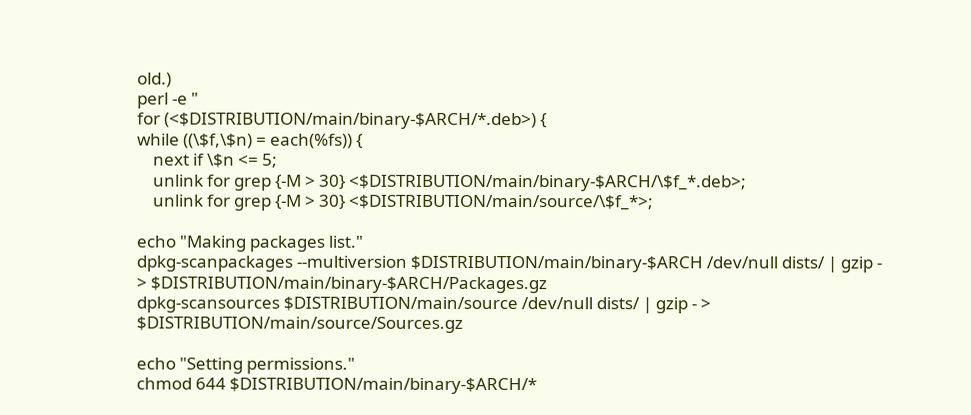old.)
perl -e "
for (<$DISTRIBUTION/main/binary-$ARCH/*.deb>) {
while ((\$f,\$n) = each(%fs)) {
    next if \$n <= 5;
    unlink for grep {-M > 30} <$DISTRIBUTION/main/binary-$ARCH/\$f_*.deb>;
    unlink for grep {-M > 30} <$DISTRIBUTION/main/source/\$f_*>;

echo "Making packages list."
dpkg-scanpackages --multiversion $DISTRIBUTION/main/binary-$ARCH /dev/null dists/ | gzip - > $DISTRIBUTION/main/binary-$ARCH/Packages.gz
dpkg-scansources $DISTRIBUTION/main/source /dev/null dists/ | gzip - > $DISTRIBUTION/main/source/Sources.gz

echo "Setting permissions."
chmod 644 $DISTRIBUTION/main/binary-$ARCH/*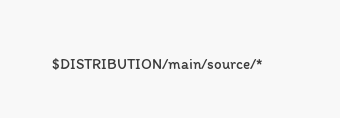$DISTRIBUTION/main/source/*